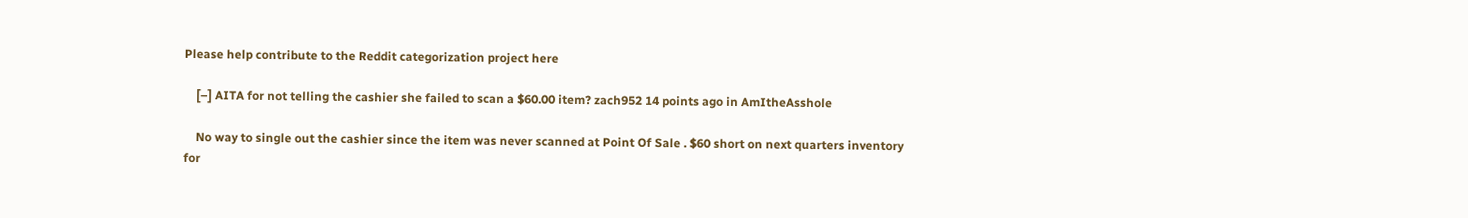Please help contribute to the Reddit categorization project here

    [–] AITA for not telling the cashier she failed to scan a $60.00 item? zach952 14 points ago in AmItheAsshole

    No way to single out the cashier since the item was never scanned at Point Of Sale . $60 short on next quarters inventory for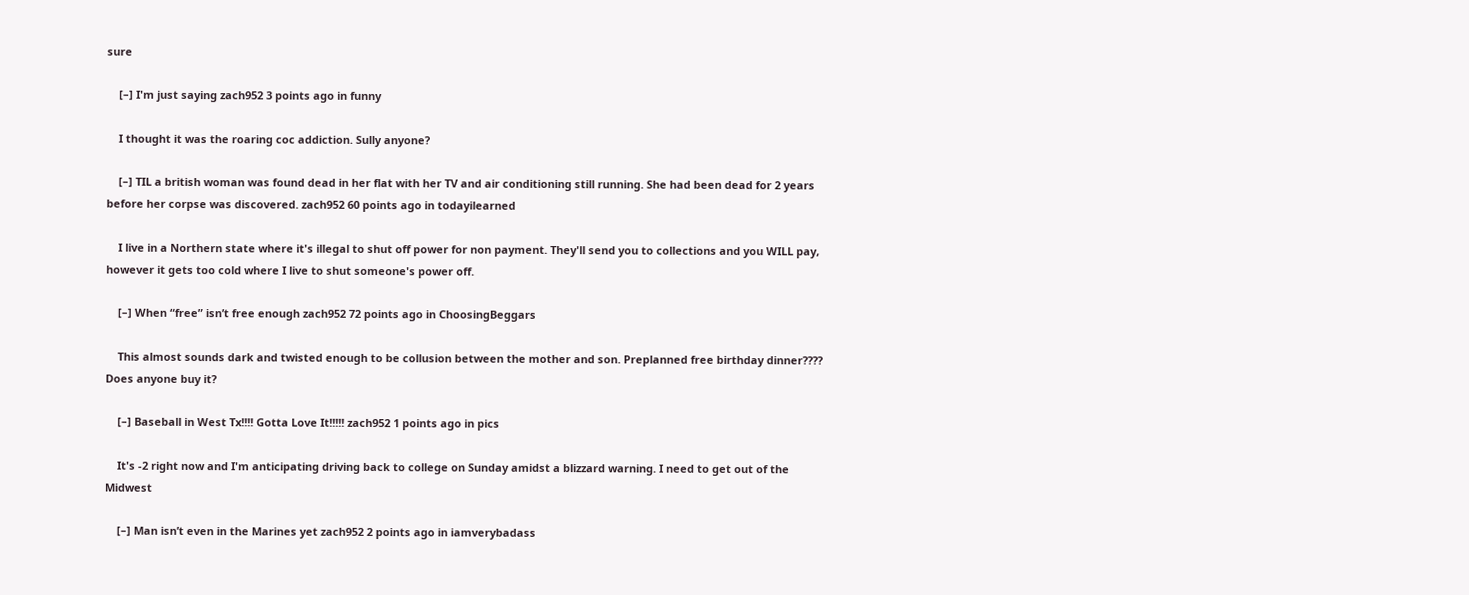sure

    [–] I'm just saying zach952 3 points ago in funny

    I thought it was the roaring coc addiction. Sully anyone?

    [–] TIL a british woman was found dead in her flat with her TV and air conditioning still running. She had been dead for 2 years before her corpse was discovered. zach952 60 points ago in todayilearned

    I live in a Northern state where it's illegal to shut off power for non payment. They'll send you to collections and you WILL pay, however it gets too cold where I live to shut someone's power off.

    [–] When “free” isn’t free enough zach952 72 points ago in ChoosingBeggars

    This almost sounds dark and twisted enough to be collusion between the mother and son. Preplanned free birthday dinner???? Does anyone buy it?

    [–] Baseball in West Tx!!!! Gotta Love It!!!!! zach952 1 points ago in pics

    It's -2 right now and I'm anticipating driving back to college on Sunday amidst a blizzard warning. I need to get out of the Midwest

    [–] Man isn’t even in the Marines yet zach952 2 points ago in iamverybadass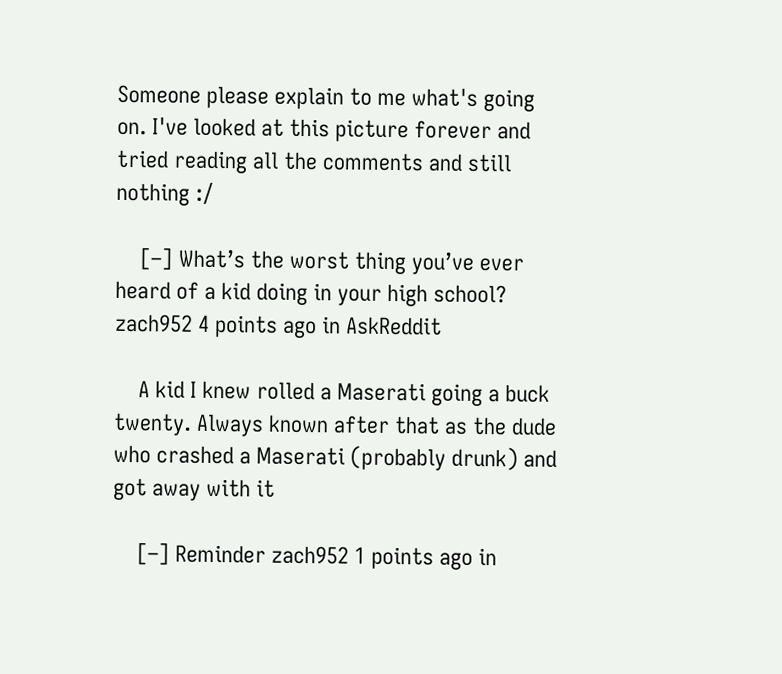Someone please explain to me what's going on. I've looked at this picture forever and tried reading all the comments and still nothing :/

    [–] What’s the worst thing you’ve ever heard of a kid doing in your high school? zach952 4 points ago in AskReddit

    A kid I knew rolled a Maserati going a buck twenty. Always known after that as the dude who crashed a Maserati (probably drunk) and got away with it

    [–] Reminder zach952 1 points ago in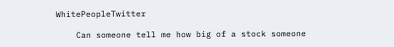WhitePeopleTwitter

    Can someone tell me how big of a stock someone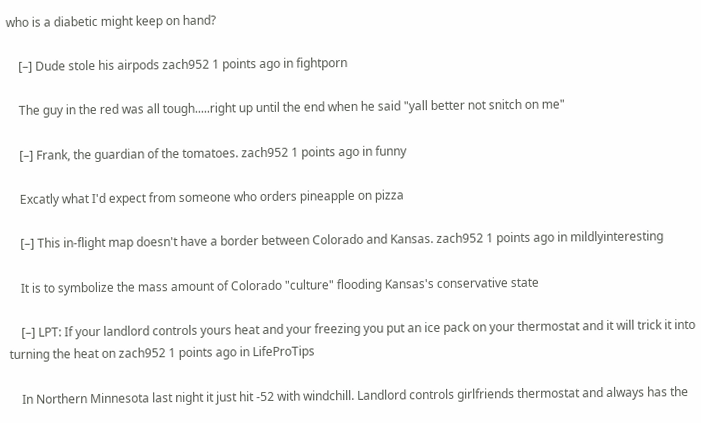who is a diabetic might keep on hand?

    [–] Dude stole his airpods zach952 1 points ago in fightporn

    The guy in the red was all tough.....right up until the end when he said "yall better not snitch on me"

    [–] Frank, the guardian of the tomatoes. zach952 1 points ago in funny

    Excatly what I'd expect from someone who orders pineapple on pizza

    [–] This in-flight map doesn't have a border between Colorado and Kansas. zach952 1 points ago in mildlyinteresting

    It is to symbolize the mass amount of Colorado "culture" flooding Kansas's conservative state

    [–] LPT: If your landlord controls yours heat and your freezing you put an ice pack on your thermostat and it will trick it into turning the heat on zach952 1 points ago in LifeProTips

    In Northern Minnesota last night it just hit -52 with windchill. Landlord controls girlfriends thermostat and always has the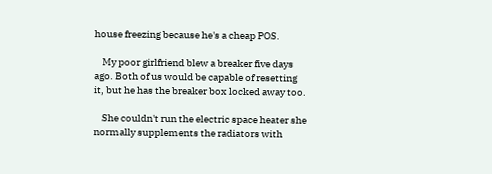house freezing because he's a cheap POS.

    My poor girlfriend blew a breaker five days ago. Both of us would be capable of resetting it, but he has the breaker box locked away too.

    She couldn't run the electric space heater she normally supplements the radiators with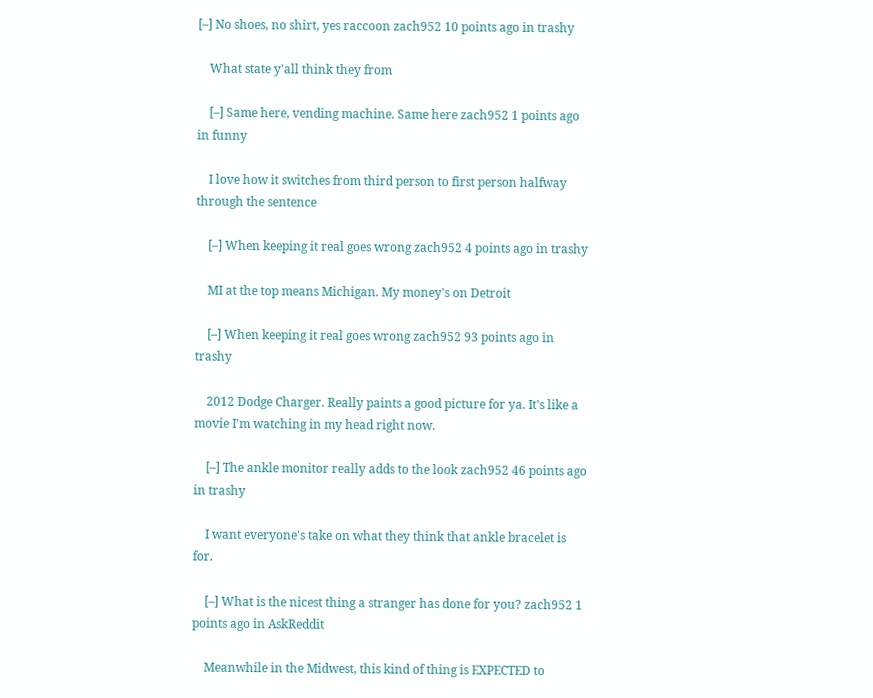[–] No shoes, no shirt, yes raccoon zach952 10 points ago in trashy

    What state y'all think they from

    [–] Same here, vending machine. Same here zach952 1 points ago in funny

    I love how it switches from third person to first person halfway through the sentence

    [–] When keeping it real goes wrong zach952 4 points ago in trashy

    MI at the top means Michigan. My money's on Detroit

    [–] When keeping it real goes wrong zach952 93 points ago in trashy

    2012 Dodge Charger. Really paints a good picture for ya. It's like a movie I'm watching in my head right now.

    [–] The ankle monitor really adds to the look zach952 46 points ago in trashy

    I want everyone's take on what they think that ankle bracelet is for.

    [–] What is the nicest thing a stranger has done for you? zach952 1 points ago in AskReddit

    Meanwhile in the Midwest, this kind of thing is EXPECTED to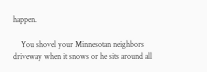happen.

    You shovel your Minnesotan neighbors driveway when it snows or he sits around all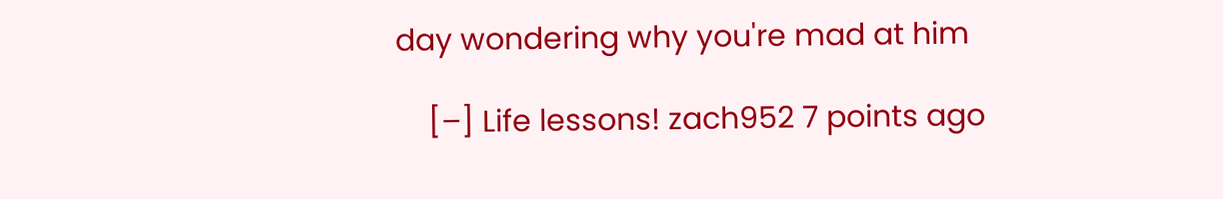day wondering why you're mad at him

    [–] Life lessons! zach952 7 points ago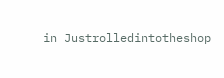in Justrolledintotheshop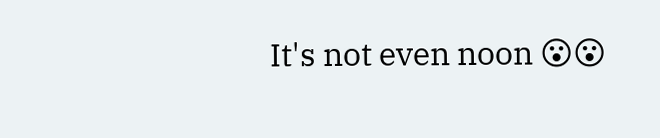It's not even noon 😮😮